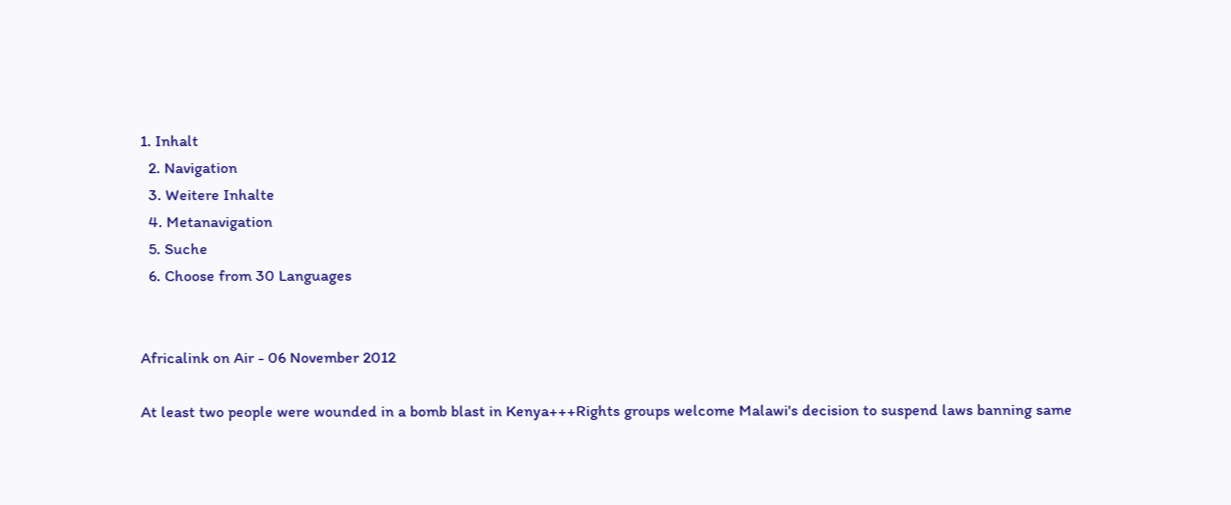1. Inhalt
  2. Navigation
  3. Weitere Inhalte
  4. Metanavigation
  5. Suche
  6. Choose from 30 Languages


Africalink on Air - 06 November 2012

At least two people were wounded in a bomb blast in Kenya+++Rights groups welcome Malawi's decision to suspend laws banning same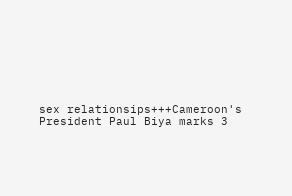sex relationsips+++Cameroon's President Paul Biya marks 3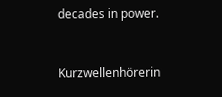decades in power.


Kurzwellenhörerin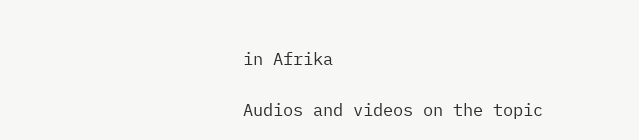in Afrika

Audios and videos on the topic